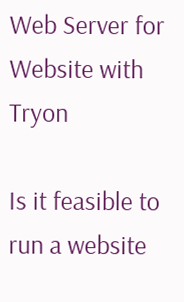Web Server for Website with Tryon

Is it feasible to run a website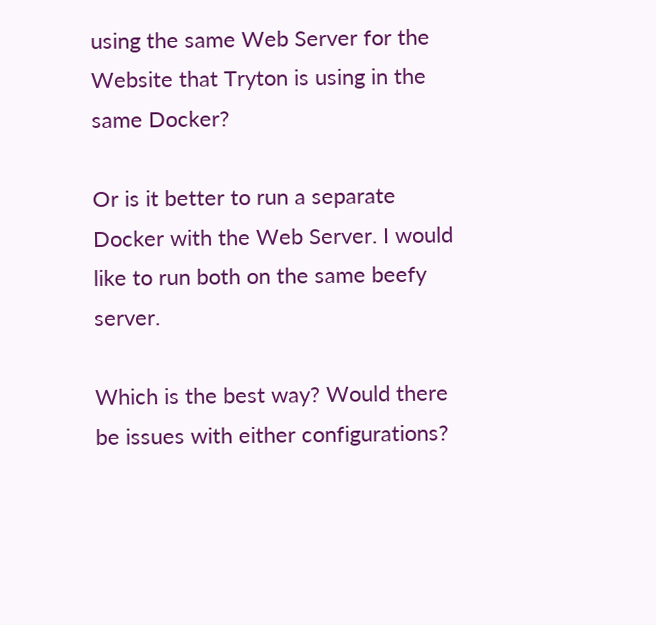using the same Web Server for the Website that Tryton is using in the same Docker?

Or is it better to run a separate Docker with the Web Server. I would like to run both on the same beefy server.

Which is the best way? Would there be issues with either configurations?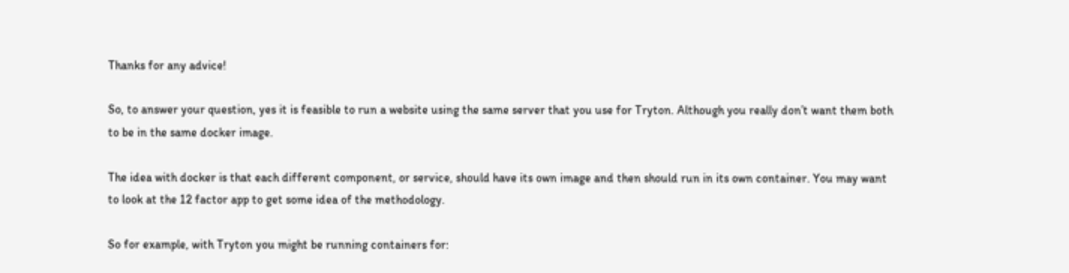Thanks for any advice!

So, to answer your question, yes it is feasible to run a website using the same server that you use for Tryton. Although you really don’t want them both to be in the same docker image.

The idea with docker is that each different component, or service, should have its own image and then should run in its own container. You may want to look at the 12 factor app to get some idea of the methodology.

So for example, with Tryton you might be running containers for: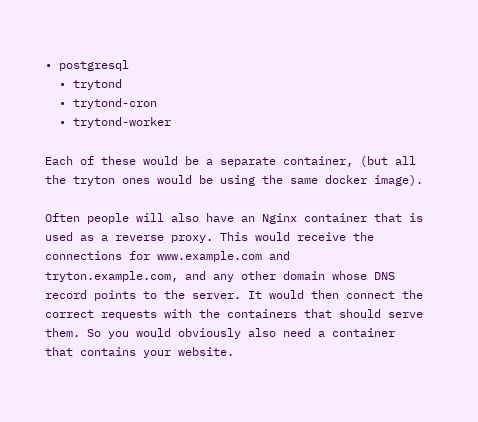• postgresql
  • trytond
  • trytond-cron
  • trytond-worker

Each of these would be a separate container, (but all the tryton ones would be using the same docker image).

Often people will also have an Nginx container that is used as a reverse proxy. This would receive the connections for www.example.com and tryton.example.com, and any other domain whose DNS record points to the server. It would then connect the correct requests with the containers that should serve them. So you would obviously also need a container that contains your website.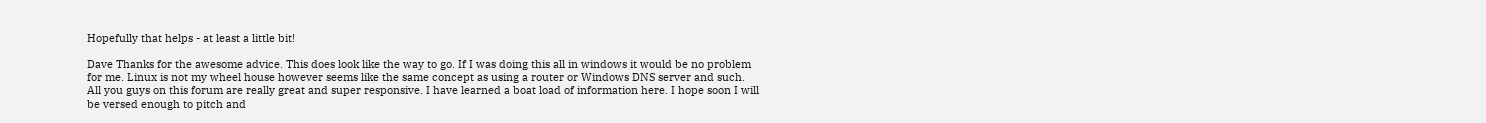Hopefully that helps - at least a little bit!

Dave Thanks for the awesome advice. This does look like the way to go. If I was doing this all in windows it would be no problem for me. Linux is not my wheel house however seems like the same concept as using a router or Windows DNS server and such. All you guys on this forum are really great and super responsive. I have learned a boat load of information here. I hope soon I will be versed enough to pitch and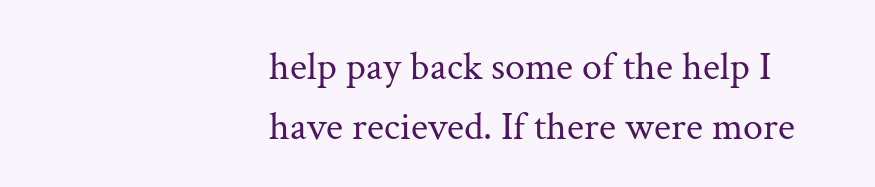help pay back some of the help I have recieved. If there were more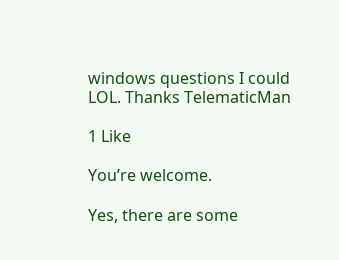windows questions I could LOL. Thanks TelematicMan

1 Like

You’re welcome.

Yes, there are some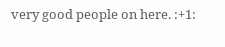very good people on here. :+1: